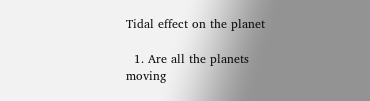Tidal effect on the planet

  1. Are all the planets moving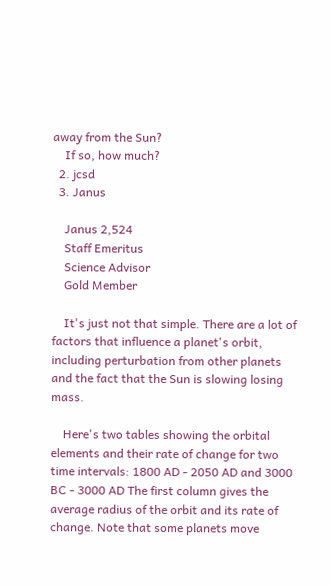away from the Sun?
    If so, how much?
  2. jcsd
  3. Janus

    Janus 2,524
    Staff Emeritus
    Science Advisor
    Gold Member

    It's just not that simple. There are a lot of factors that influence a planet's orbit, including perturbation from other planets and the fact that the Sun is slowing losing mass.

    Here's two tables showing the orbital elements and their rate of change for two time intervals: 1800 AD - 2050 AD and 3000 BC - 3000 AD The first column gives the average radius of the orbit and its rate of change. Note that some planets move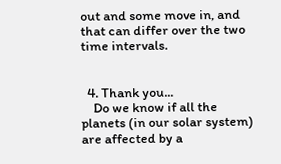out and some move in, and that can differ over the two time intervals.


  4. Thank you...
    Do we know if all the planets (in our solar system) are affected by a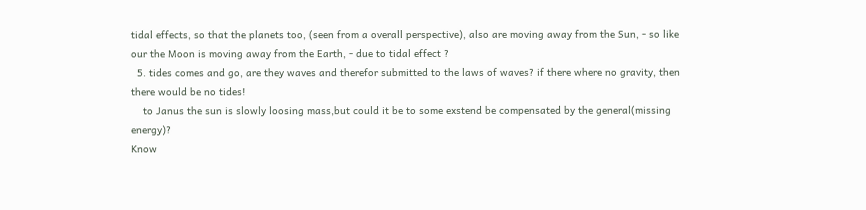tidal effects, so that the planets too, (seen from a overall perspective), also are moving away from the Sun, - so like our the Moon is moving away from the Earth, - due to tidal effect ?
  5. tides comes and go, are they waves and therefor submitted to the laws of waves? if there where no gravity, then there would be no tides!
    to Janus the sun is slowly loosing mass,but could it be to some exstend be compensated by the general(missing energy)?
Know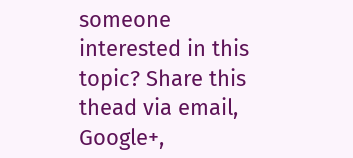someone interested in this topic? Share this thead via email, Google+,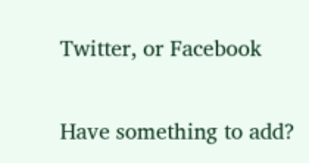Twitter, or Facebook

Have something to add?